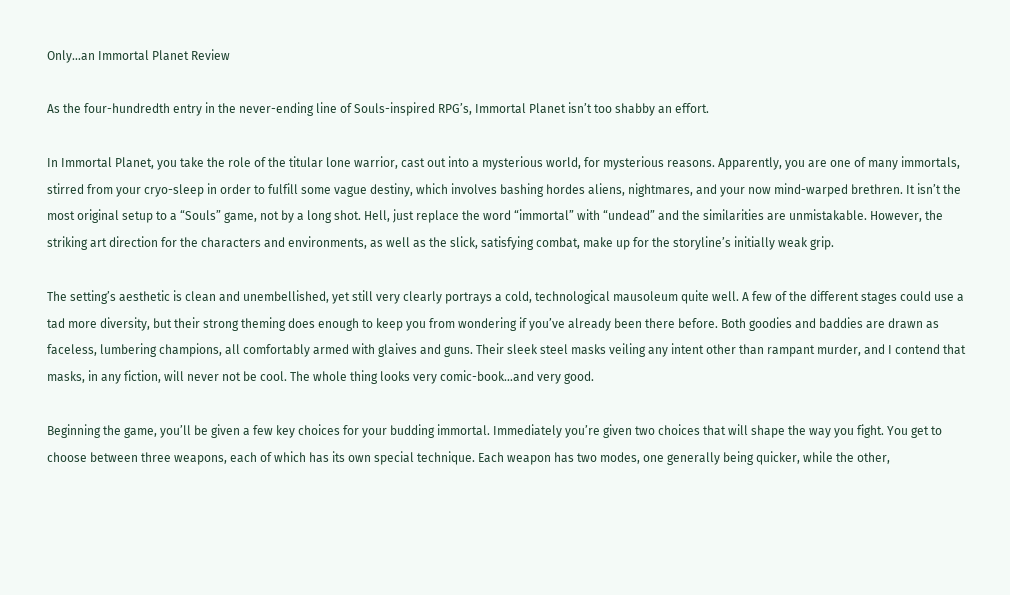Only…an Immortal Planet Review

As the four-hundredth entry in the never-ending line of Souls-inspired RPG’s, Immortal Planet isn’t too shabby an effort.

In Immortal Planet, you take the role of the titular lone warrior, cast out into a mysterious world, for mysterious reasons. Apparently, you are one of many immortals, stirred from your cryo-sleep in order to fulfill some vague destiny, which involves bashing hordes aliens, nightmares, and your now mind-warped brethren. It isn’t the most original setup to a “Souls” game, not by a long shot. Hell, just replace the word “immortal” with “undead” and the similarities are unmistakable. However, the striking art direction for the characters and environments, as well as the slick, satisfying combat, make up for the storyline’s initially weak grip.

The setting’s aesthetic is clean and unembellished, yet still very clearly portrays a cold, technological mausoleum quite well. A few of the different stages could use a tad more diversity, but their strong theming does enough to keep you from wondering if you’ve already been there before. Both goodies and baddies are drawn as faceless, lumbering champions, all comfortably armed with glaives and guns. Their sleek steel masks veiling any intent other than rampant murder, and I contend that masks, in any fiction, will never not be cool. The whole thing looks very comic-book…and very good.

Beginning the game, you’ll be given a few key choices for your budding immortal. Immediately you’re given two choices that will shape the way you fight. You get to choose between three weapons, each of which has its own special technique. Each weapon has two modes, one generally being quicker, while the other,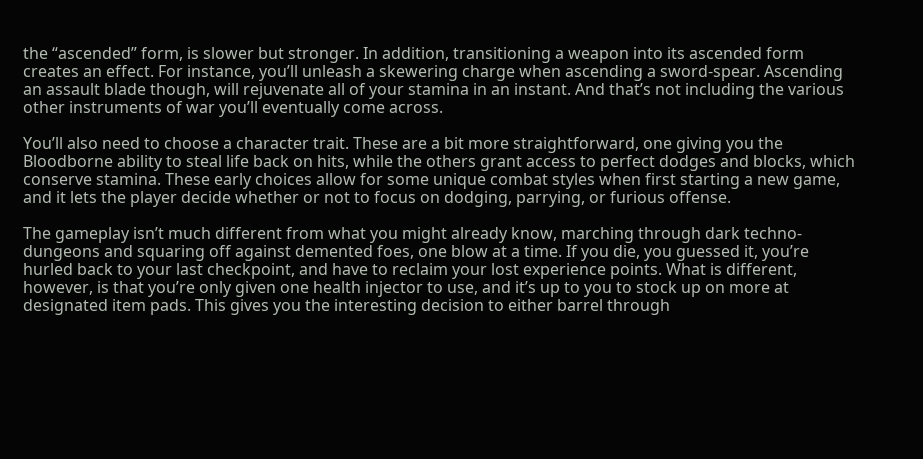the “ascended” form, is slower but stronger. In addition, transitioning a weapon into its ascended form creates an effect. For instance, you’ll unleash a skewering charge when ascending a sword-spear. Ascending an assault blade though, will rejuvenate all of your stamina in an instant. And that’s not including the various other instruments of war you’ll eventually come across.

You’ll also need to choose a character trait. These are a bit more straightforward, one giving you the Bloodborne ability to steal life back on hits, while the others grant access to perfect dodges and blocks, which conserve stamina. These early choices allow for some unique combat styles when first starting a new game, and it lets the player decide whether or not to focus on dodging, parrying, or furious offense.

The gameplay isn’t much different from what you might already know, marching through dark techno-dungeons and squaring off against demented foes, one blow at a time. If you die, you guessed it, you’re hurled back to your last checkpoint, and have to reclaim your lost experience points. What is different, however, is that you’re only given one health injector to use, and it’s up to you to stock up on more at designated item pads. This gives you the interesting decision to either barrel through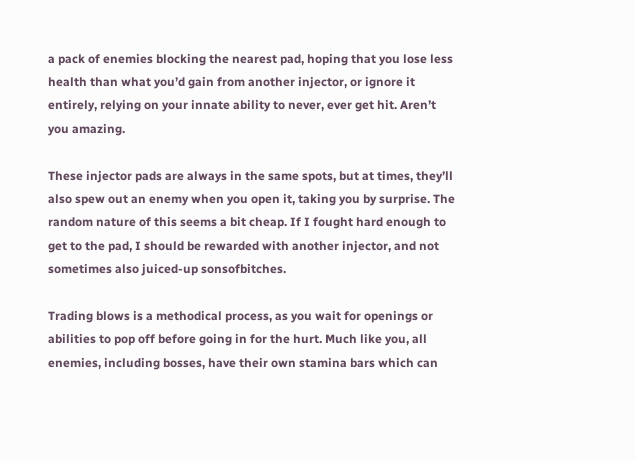a pack of enemies blocking the nearest pad, hoping that you lose less health than what you’d gain from another injector, or ignore it entirely, relying on your innate ability to never, ever get hit. Aren’t you amazing.

These injector pads are always in the same spots, but at times, they’ll also spew out an enemy when you open it, taking you by surprise. The random nature of this seems a bit cheap. If I fought hard enough to get to the pad, I should be rewarded with another injector, and not sometimes also juiced-up sonsofbitches.

Trading blows is a methodical process, as you wait for openings or abilities to pop off before going in for the hurt. Much like you, all enemies, including bosses, have their own stamina bars which can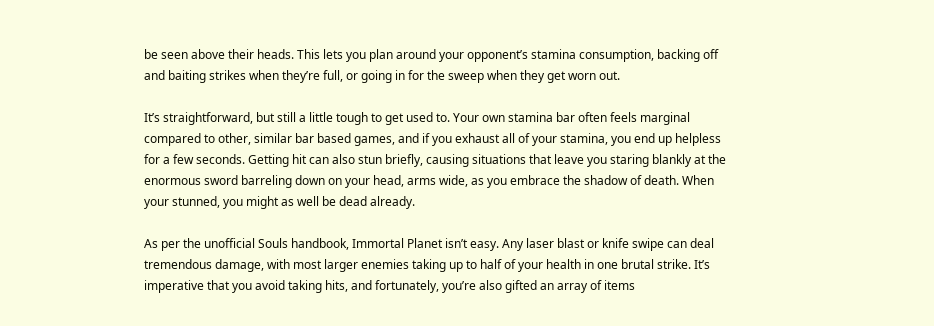be seen above their heads. This lets you plan around your opponent’s stamina consumption, backing off and baiting strikes when they’re full, or going in for the sweep when they get worn out.

It’s straightforward, but still a little tough to get used to. Your own stamina bar often feels marginal compared to other, similar bar based games, and if you exhaust all of your stamina, you end up helpless for a few seconds. Getting hit can also stun briefly, causing situations that leave you staring blankly at the enormous sword barreling down on your head, arms wide, as you embrace the shadow of death. When your stunned, you might as well be dead already.

As per the unofficial Souls handbook, Immortal Planet isn’t easy. Any laser blast or knife swipe can deal tremendous damage, with most larger enemies taking up to half of your health in one brutal strike. It’s imperative that you avoid taking hits, and fortunately, you’re also gifted an array of items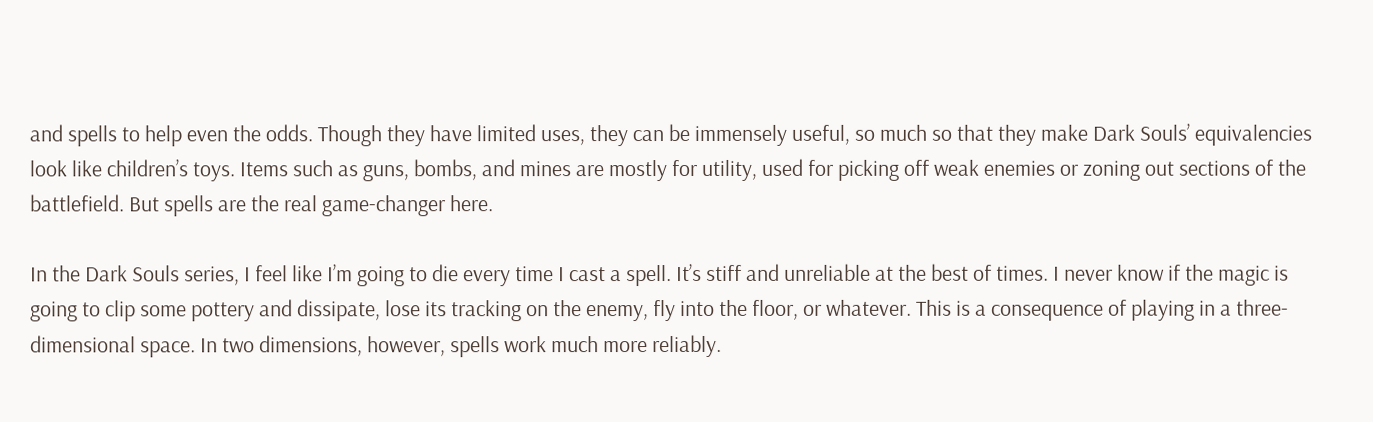and spells to help even the odds. Though they have limited uses, they can be immensely useful, so much so that they make Dark Souls’ equivalencies look like children’s toys. Items such as guns, bombs, and mines are mostly for utility, used for picking off weak enemies or zoning out sections of the battlefield. But spells are the real game-changer here.

In the Dark Souls series, I feel like I’m going to die every time I cast a spell. It’s stiff and unreliable at the best of times. I never know if the magic is going to clip some pottery and dissipate, lose its tracking on the enemy, fly into the floor, or whatever. This is a consequence of playing in a three-dimensional space. In two dimensions, however, spells work much more reliably.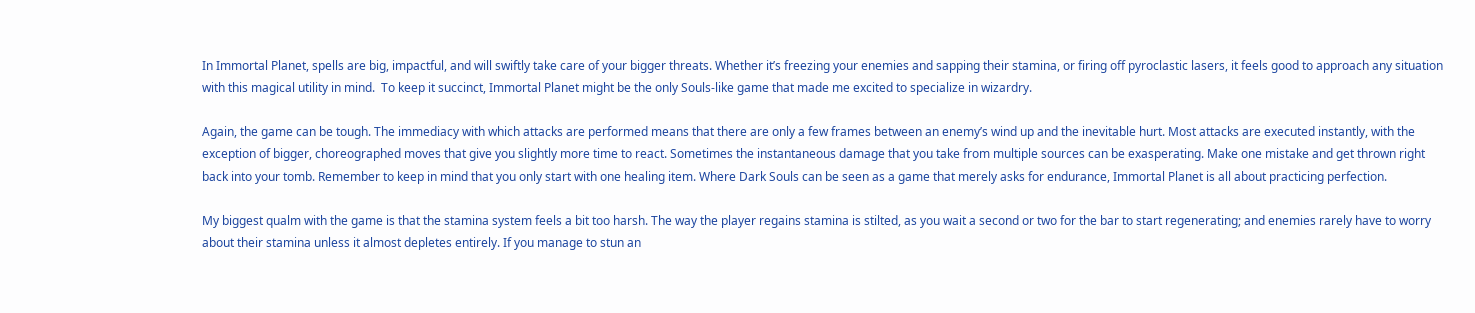In Immortal Planet, spells are big, impactful, and will swiftly take care of your bigger threats. Whether it’s freezing your enemies and sapping their stamina, or firing off pyroclastic lasers, it feels good to approach any situation with this magical utility in mind.  To keep it succinct, Immortal Planet might be the only Souls-like game that made me excited to specialize in wizardry.

Again, the game can be tough. The immediacy with which attacks are performed means that there are only a few frames between an enemy’s wind up and the inevitable hurt. Most attacks are executed instantly, with the exception of bigger, choreographed moves that give you slightly more time to react. Sometimes the instantaneous damage that you take from multiple sources can be exasperating. Make one mistake and get thrown right back into your tomb. Remember to keep in mind that you only start with one healing item. Where Dark Souls can be seen as a game that merely asks for endurance, Immortal Planet is all about practicing perfection.

My biggest qualm with the game is that the stamina system feels a bit too harsh. The way the player regains stamina is stilted, as you wait a second or two for the bar to start regenerating; and enemies rarely have to worry about their stamina unless it almost depletes entirely. If you manage to stun an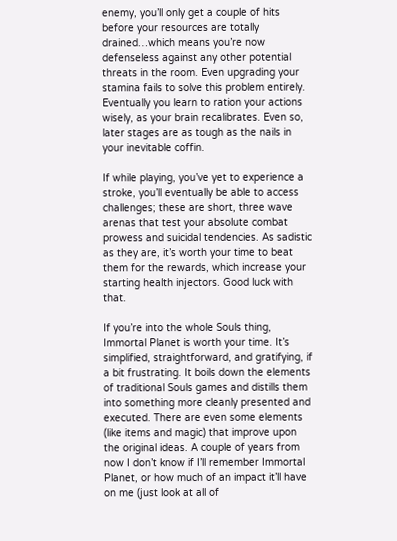enemy, you’ll only get a couple of hits before your resources are totally drained…which means you’re now defenseless against any other potential threats in the room. Even upgrading your stamina fails to solve this problem entirely. Eventually you learn to ration your actions wisely, as your brain recalibrates. Even so, later stages are as tough as the nails in your inevitable coffin.

If while playing, you’ve yet to experience a stroke, you’ll eventually be able to access challenges; these are short, three wave arenas that test your absolute combat prowess and suicidal tendencies. As sadistic as they are, it’s worth your time to beat them for the rewards, which increase your starting health injectors. Good luck with that.

If you’re into the whole Souls thing, Immortal Planet is worth your time. It’s simplified, straightforward, and gratifying, if a bit frustrating. It boils down the elements of traditional Souls games and distills them into something more cleanly presented and executed. There are even some elements (like items and magic) that improve upon the original ideas. A couple of years from now I don’t know if I’ll remember Immortal Planet, or how much of an impact it’ll have on me (just look at all of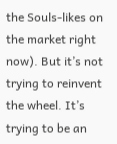the Souls-likes on the market right now). But it’s not trying to reinvent the wheel. It’s trying to be an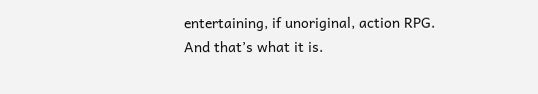entertaining, if unoriginal, action RPG. And that’s what it is.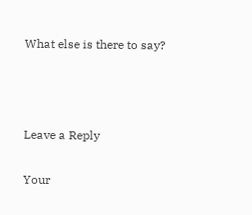What else is there to say?



Leave a Reply

Your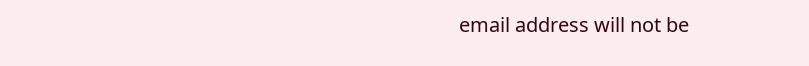email address will not be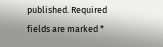published. Required fields are marked *